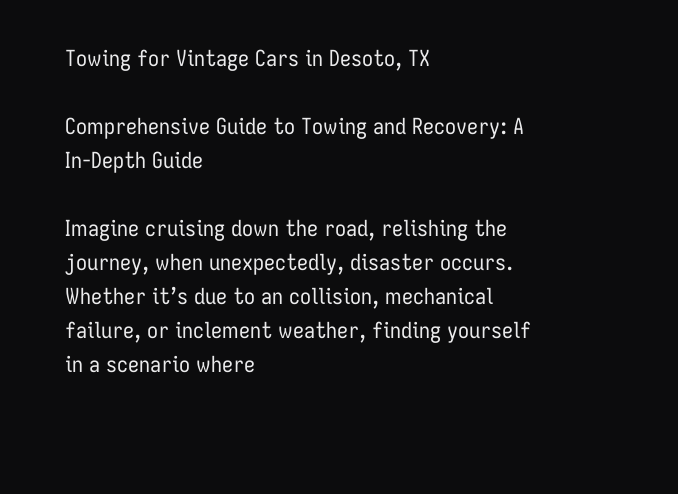Towing for Vintage Cars in Desoto, TX

Comprehensive Guide to Towing and Recovery: A In-Depth Guide

Imagine cruising down the road, relishing the journey, when unexpectedly, disaster occurs. Whether it’s due to an collision, mechanical failure, or inclement weather, finding yourself in a scenario where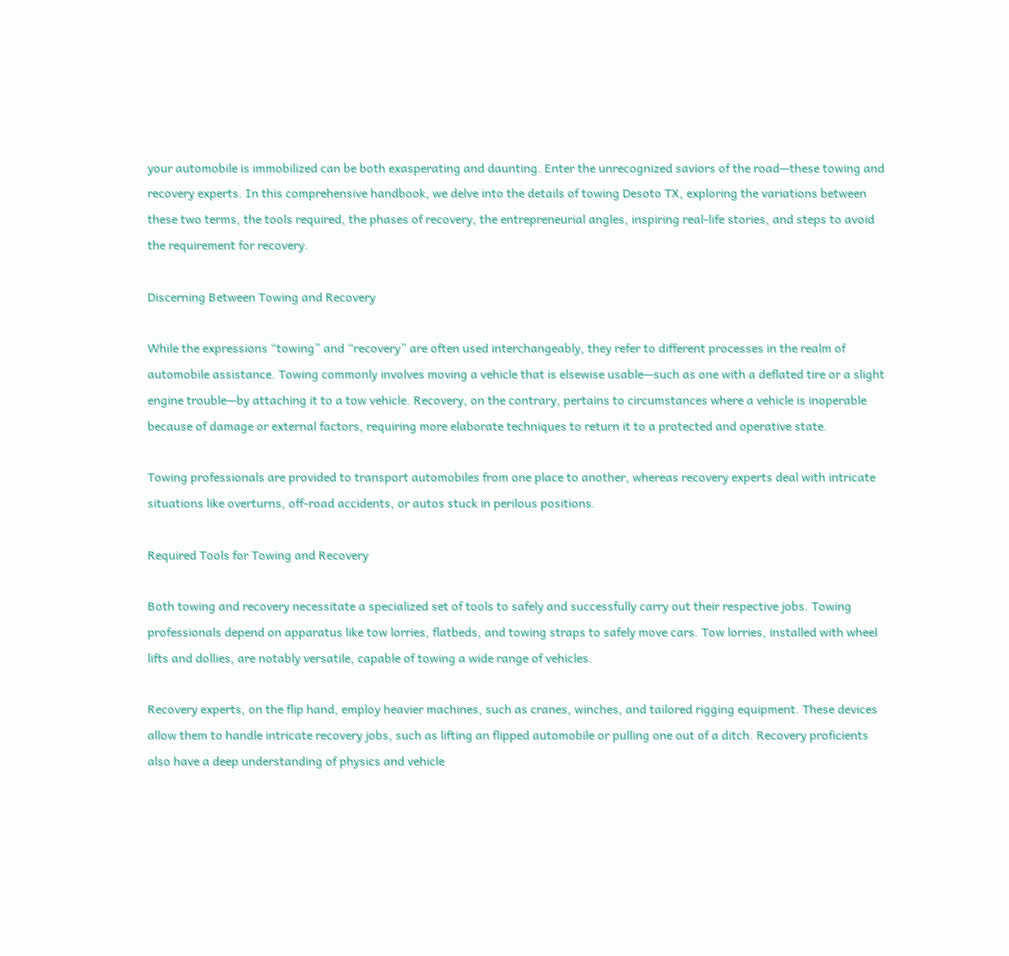your automobile is immobilized can be both exasperating and daunting. Enter the unrecognized saviors of the road—these towing and recovery experts. In this comprehensive handbook, we delve into the details of towing Desoto TX, exploring the variations between these two terms, the tools required, the phases of recovery, the entrepreneurial angles, inspiring real-life stories, and steps to avoid the requirement for recovery.

Discerning Between Towing and Recovery

While the expressions “towing” and “recovery” are often used interchangeably, they refer to different processes in the realm of automobile assistance. Towing commonly involves moving a vehicle that is elsewise usable—such as one with a deflated tire or a slight engine trouble—by attaching it to a tow vehicle. Recovery, on the contrary, pertains to circumstances where a vehicle is inoperable because of damage or external factors, requiring more elaborate techniques to return it to a protected and operative state.

Towing professionals are provided to transport automobiles from one place to another, whereas recovery experts deal with intricate situations like overturns, off-road accidents, or autos stuck in perilous positions.

Required Tools for Towing and Recovery

Both towing and recovery necessitate a specialized set of tools to safely and successfully carry out their respective jobs. Towing professionals depend on apparatus like tow lorries, flatbeds, and towing straps to safely move cars. Tow lorries, installed with wheel lifts and dollies, are notably versatile, capable of towing a wide range of vehicles.

Recovery experts, on the flip hand, employ heavier machines, such as cranes, winches, and tailored rigging equipment. These devices allow them to handle intricate recovery jobs, such as lifting an flipped automobile or pulling one out of a ditch. Recovery proficients also have a deep understanding of physics and vehicle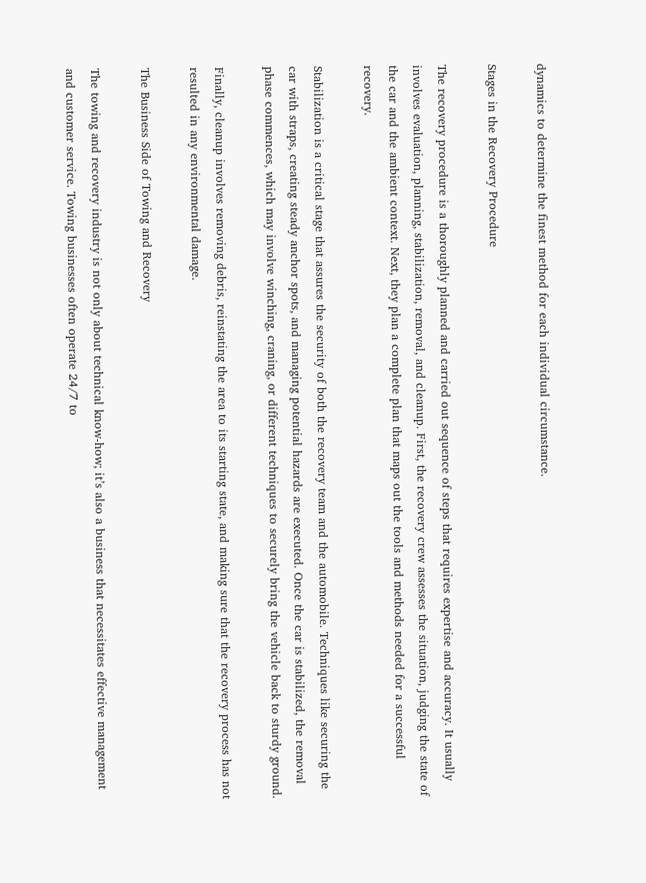dynamics to determine the finest method for each individual circumstance.

Stages in the Recovery Procedure

The recovery procedure is a thoroughly planned and carried out sequence of steps that requires expertise and accuracy. It usually involves evaluation, planning, stabilization, removal, and cleanup. First, the recovery crew assesses the situation, judging the state of the car and the ambient context. Next, they plan a complete plan that maps out the tools and methods needed for a successful recovery.

Stabilization is a critical stage that assures the security of both the recovery team and the automobile. Techniques like securing the car with straps, creating steady anchor spots, and managing potential hazards are executed. Once the car is stabilized, the removal phase commences, which may involve winching, craning, or different techniques to securely bring the vehicle back to sturdy ground.

Finally, cleanup involves removing debris, reinstating the area to its starting state, and making sure that the recovery process has not resulted in any environmental damage.

The Business Side of Towing and Recovery

The towing and recovery industry is not only about technical know-how; it’s also a business that necessitates effective management and customer service. Towing businesses often operate 24/7 to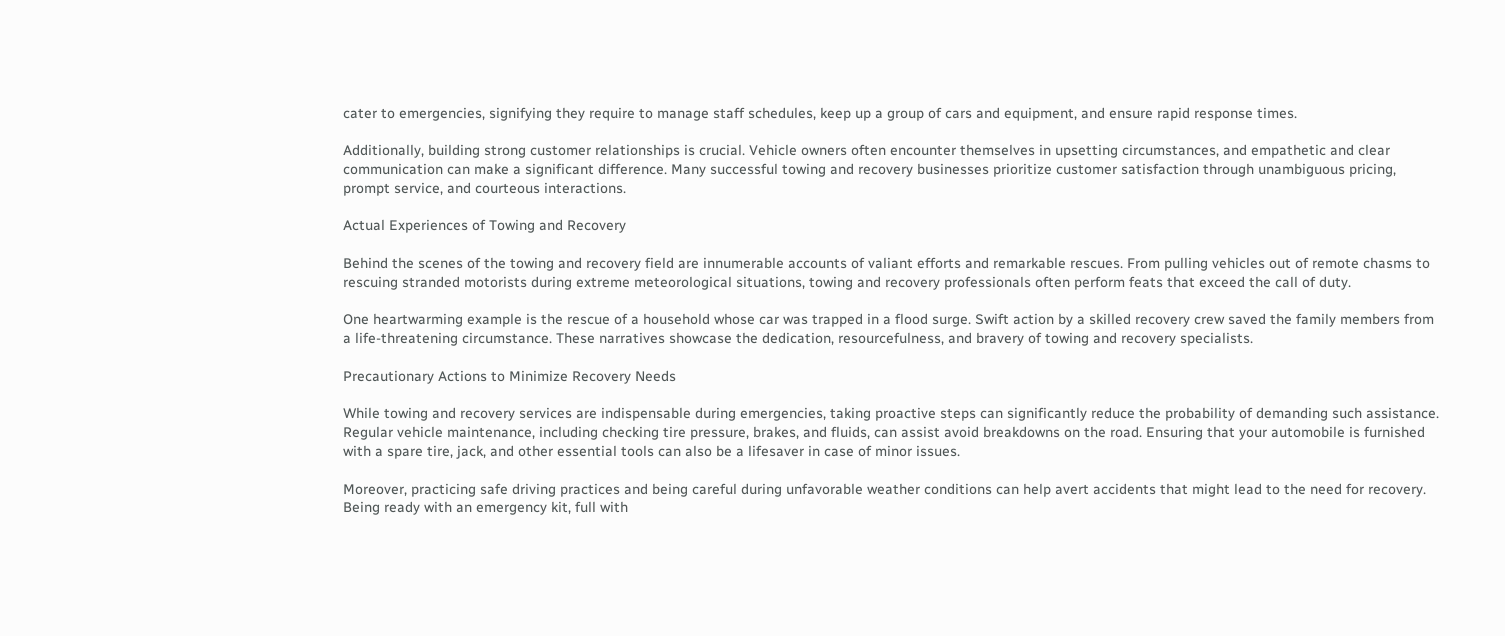cater to emergencies, signifying they require to manage staff schedules, keep up a group of cars and equipment, and ensure rapid response times.

Additionally, building strong customer relationships is crucial. Vehicle owners often encounter themselves in upsetting circumstances, and empathetic and clear communication can make a significant difference. Many successful towing and recovery businesses prioritize customer satisfaction through unambiguous pricing, prompt service, and courteous interactions.

Actual Experiences of Towing and Recovery

Behind the scenes of the towing and recovery field are innumerable accounts of valiant efforts and remarkable rescues. From pulling vehicles out of remote chasms to rescuing stranded motorists during extreme meteorological situations, towing and recovery professionals often perform feats that exceed the call of duty.

One heartwarming example is the rescue of a household whose car was trapped in a flood surge. Swift action by a skilled recovery crew saved the family members from a life-threatening circumstance. These narratives showcase the dedication, resourcefulness, and bravery of towing and recovery specialists.

Precautionary Actions to Minimize Recovery Needs

While towing and recovery services are indispensable during emergencies, taking proactive steps can significantly reduce the probability of demanding such assistance. Regular vehicle maintenance, including checking tire pressure, brakes, and fluids, can assist avoid breakdowns on the road. Ensuring that your automobile is furnished with a spare tire, jack, and other essential tools can also be a lifesaver in case of minor issues.

Moreover, practicing safe driving practices and being careful during unfavorable weather conditions can help avert accidents that might lead to the need for recovery. Being ready with an emergency kit, full with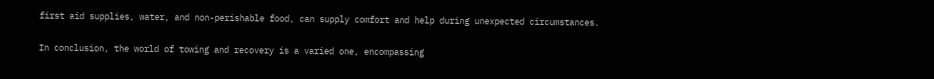first aid supplies, water, and non-perishable food, can supply comfort and help during unexpected circumstances.

In conclusion, the world of towing and recovery is a varied one, encompassing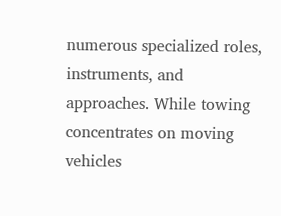numerous specialized roles, instruments, and approaches. While towing concentrates on moving vehicles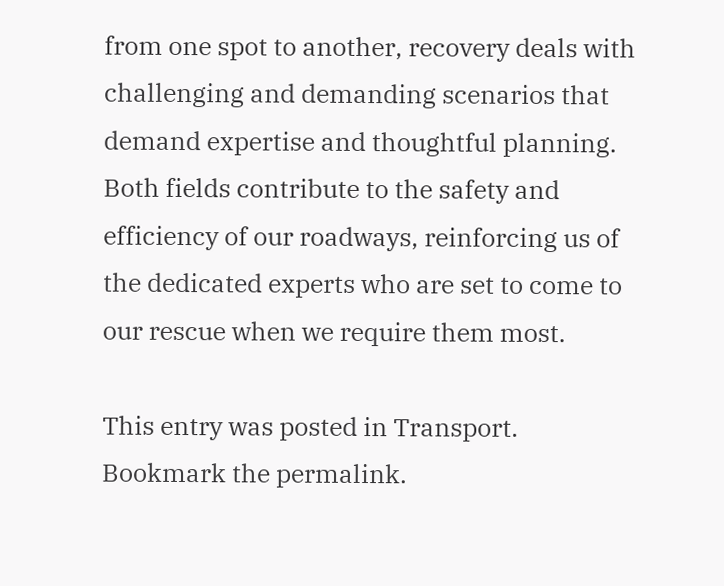from one spot to another, recovery deals with challenging and demanding scenarios that demand expertise and thoughtful planning. Both fields contribute to the safety and efficiency of our roadways, reinforcing us of the dedicated experts who are set to come to our rescue when we require them most.

This entry was posted in Transport. Bookmark the permalink.